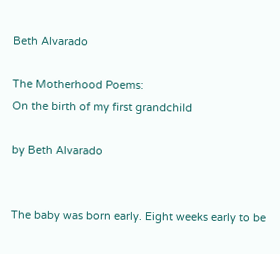Beth Alvarado

The Motherhood Poems:
On the birth of my first grandchild

by Beth Alvarado


The baby was born early. Eight weeks early to be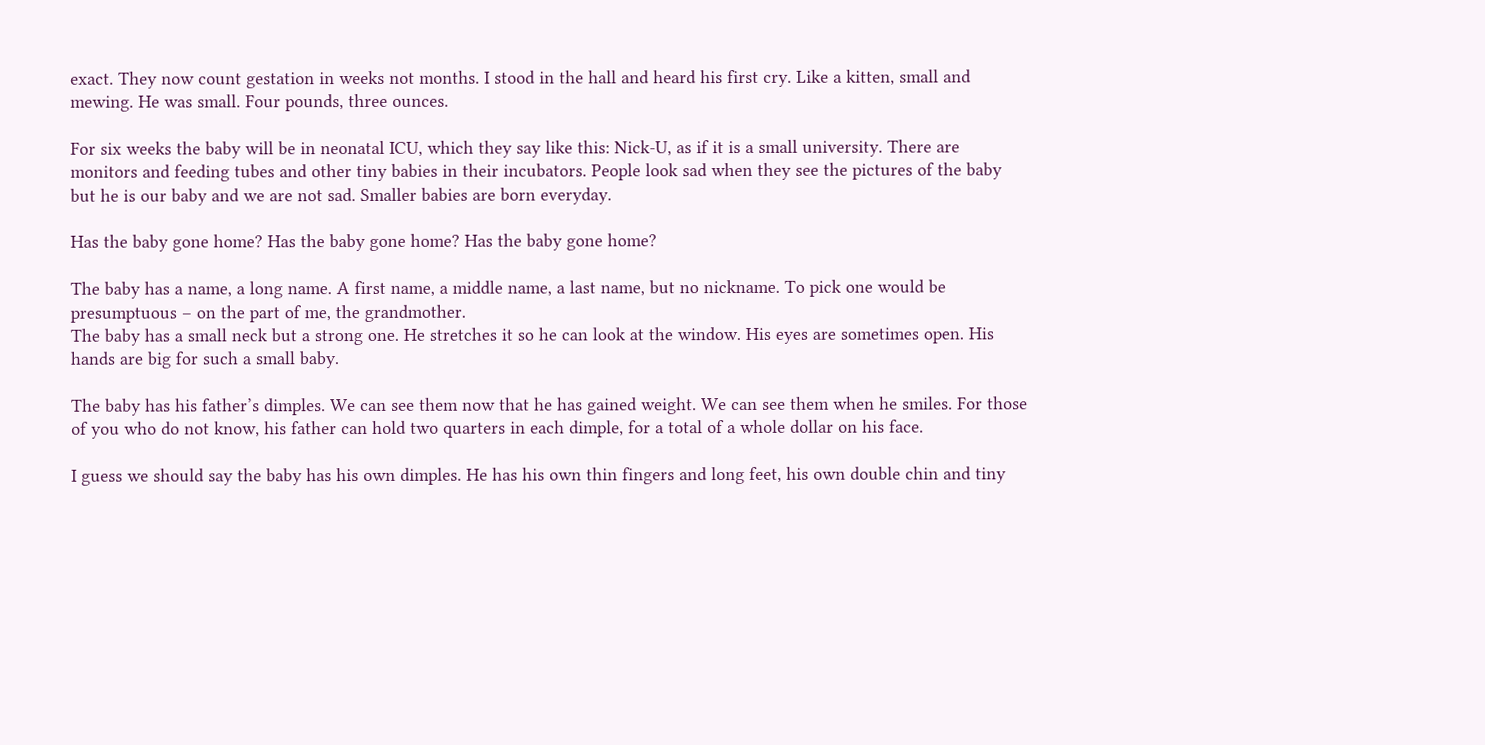exact. They now count gestation in weeks not months. I stood in the hall and heard his first cry. Like a kitten, small and mewing. He was small. Four pounds, three ounces.

For six weeks the baby will be in neonatal ICU, which they say like this: Nick-U, as if it is a small university. There are monitors and feeding tubes and other tiny babies in their incubators. People look sad when they see the pictures of the baby but he is our baby and we are not sad. Smaller babies are born everyday.

Has the baby gone home? Has the baby gone home? Has the baby gone home?

The baby has a name, a long name. A first name, a middle name, a last name, but no nickname. To pick one would be presumptuous – on the part of me, the grandmother.
The baby has a small neck but a strong one. He stretches it so he can look at the window. His eyes are sometimes open. His hands are big for such a small baby.

The baby has his father’s dimples. We can see them now that he has gained weight. We can see them when he smiles. For those of you who do not know, his father can hold two quarters in each dimple, for a total of a whole dollar on his face.

I guess we should say the baby has his own dimples. He has his own thin fingers and long feet, his own double chin and tiny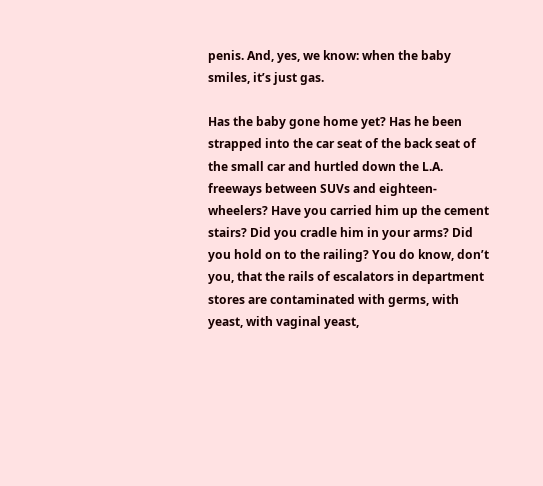penis. And, yes, we know: when the baby smiles, it’s just gas.

Has the baby gone home yet? Has he been strapped into the car seat of the back seat of the small car and hurtled down the L.A. freeways between SUVs and eighteen-wheelers? Have you carried him up the cement stairs? Did you cradle him in your arms? Did you hold on to the railing? You do know, don’t you, that the rails of escalators in department stores are contaminated with germs, with yeast, with vaginal yeast,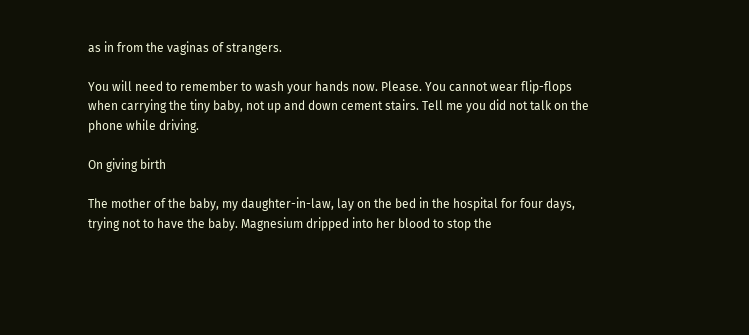as in from the vaginas of strangers.

You will need to remember to wash your hands now. Please. You cannot wear flip-flops when carrying the tiny baby, not up and down cement stairs. Tell me you did not talk on the phone while driving.

On giving birth

The mother of the baby, my daughter-in-law, lay on the bed in the hospital for four days, trying not to have the baby. Magnesium dripped into her blood to stop the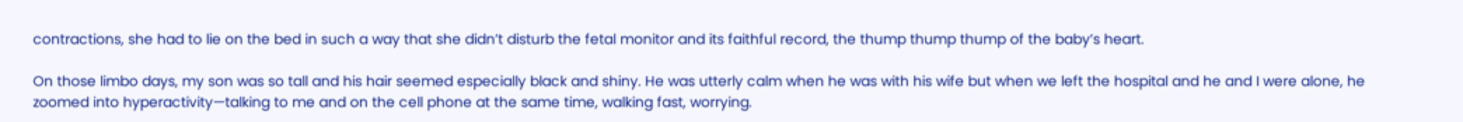contractions, she had to lie on the bed in such a way that she didn’t disturb the fetal monitor and its faithful record, the thump thump thump of the baby’s heart.

On those limbo days, my son was so tall and his hair seemed especially black and shiny. He was utterly calm when he was with his wife but when we left the hospital and he and I were alone, he zoomed into hyperactivity—talking to me and on the cell phone at the same time, walking fast, worrying.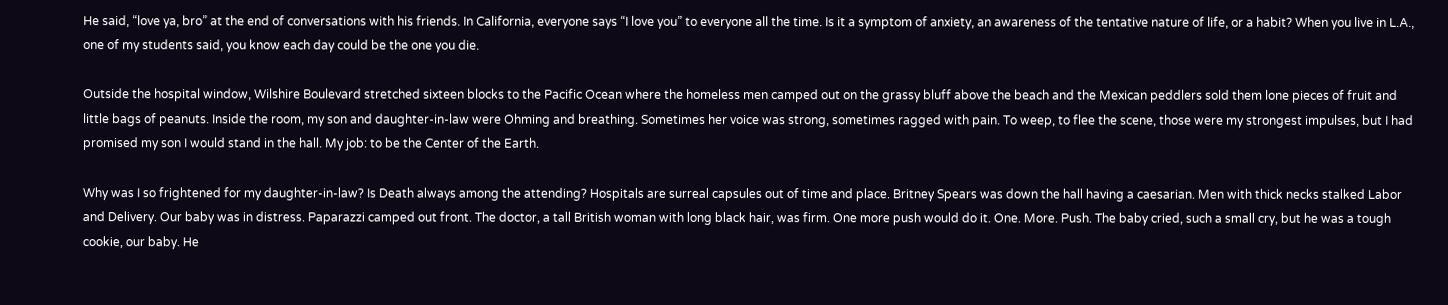He said, “love ya, bro” at the end of conversations with his friends. In California, everyone says “I love you” to everyone all the time. Is it a symptom of anxiety, an awareness of the tentative nature of life, or a habit? When you live in L.A., one of my students said, you know each day could be the one you die.

Outside the hospital window, Wilshire Boulevard stretched sixteen blocks to the Pacific Ocean where the homeless men camped out on the grassy bluff above the beach and the Mexican peddlers sold them lone pieces of fruit and little bags of peanuts. Inside the room, my son and daughter-in-law were Ohming and breathing. Sometimes her voice was strong, sometimes ragged with pain. To weep, to flee the scene, those were my strongest impulses, but I had promised my son I would stand in the hall. My job: to be the Center of the Earth.

Why was I so frightened for my daughter-in-law? Is Death always among the attending? Hospitals are surreal capsules out of time and place. Britney Spears was down the hall having a caesarian. Men with thick necks stalked Labor and Delivery. Our baby was in distress. Paparazzi camped out front. The doctor, a tall British woman with long black hair, was firm. One more push would do it. One. More. Push. The baby cried, such a small cry, but he was a tough cookie, our baby. He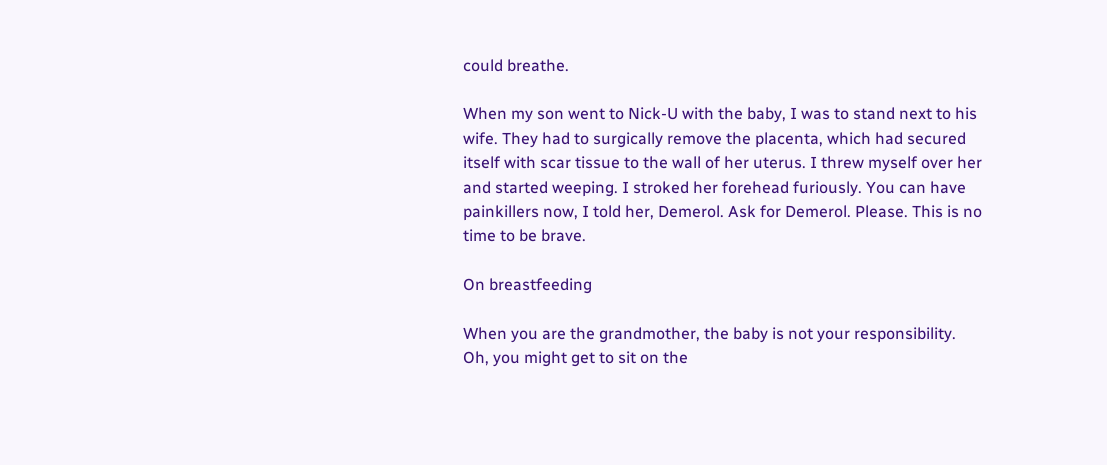could breathe.

When my son went to Nick-U with the baby, I was to stand next to his wife. They had to surgically remove the placenta, which had secured itself with scar tissue to the wall of her uterus. I threw myself over her and started weeping. I stroked her forehead furiously. You can have painkillers now, I told her, Demerol. Ask for Demerol. Please. This is no time to be brave.

On breastfeeding

When you are the grandmother, the baby is not your responsibility. Oh, you might get to sit on the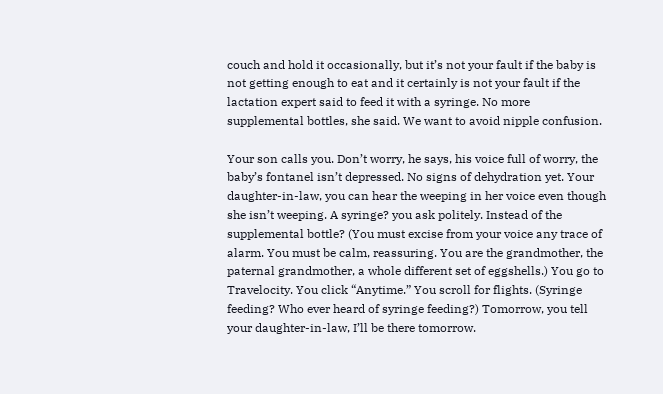couch and hold it occasionally, but it’s not your fault if the baby is not getting enough to eat and it certainly is not your fault if the lactation expert said to feed it with a syringe. No more supplemental bottles, she said. We want to avoid nipple confusion.

Your son calls you. Don’t worry, he says, his voice full of worry, the baby’s fontanel isn’t depressed. No signs of dehydration yet. Your daughter-in-law, you can hear the weeping in her voice even though she isn’t weeping. A syringe? you ask politely. Instead of the supplemental bottle? (You must excise from your voice any trace of alarm. You must be calm, reassuring. You are the grandmother, the paternal grandmother, a whole different set of eggshells.) You go to Travelocity. You click “Anytime.” You scroll for flights. (Syringe feeding? Who ever heard of syringe feeding?) Tomorrow, you tell your daughter-in-law, I’ll be there tomorrow.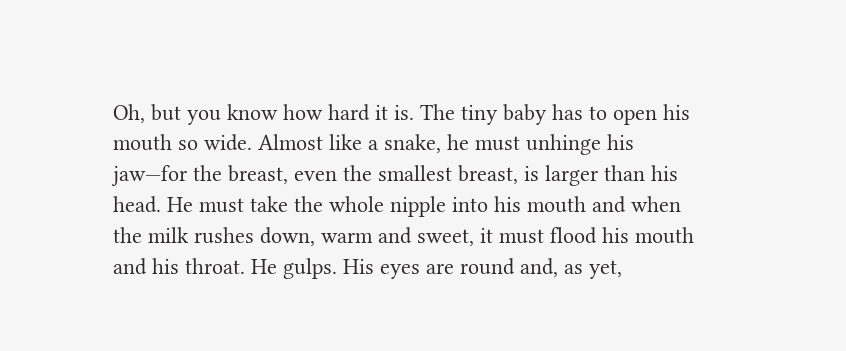Oh, but you know how hard it is. The tiny baby has to open his mouth so wide. Almost like a snake, he must unhinge his jaw—for the breast, even the smallest breast, is larger than his head. He must take the whole nipple into his mouth and when the milk rushes down, warm and sweet, it must flood his mouth and his throat. He gulps. His eyes are round and, as yet,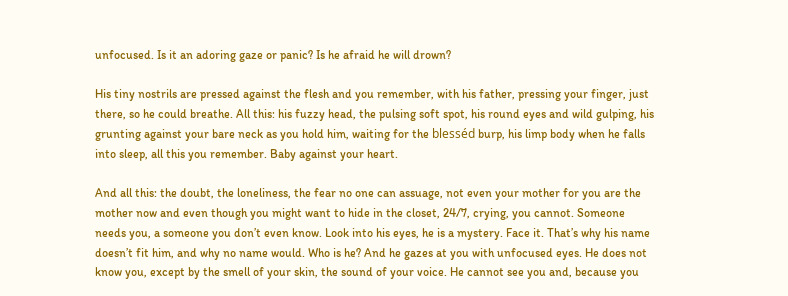unfocused. Is it an adoring gaze or panic? Is he afraid he will drown?

His tiny nostrils are pressed against the flesh and you remember, with his father, pressing your finger, just there, so he could breathe. All this: his fuzzy head, the pulsing soft spot, his round eyes and wild gulping, his grunting against your bare neck as you hold him, waiting for the blesséd burp, his limp body when he falls into sleep, all this you remember. Baby against your heart.

And all this: the doubt, the loneliness, the fear no one can assuage, not even your mother for you are the mother now and even though you might want to hide in the closet, 24/7, crying, you cannot. Someone needs you, a someone you don’t even know. Look into his eyes, he is a mystery. Face it. That’s why his name doesn’t fit him, and why no name would. Who is he? And he gazes at you with unfocused eyes. He does not know you, except by the smell of your skin, the sound of your voice. He cannot see you and, because you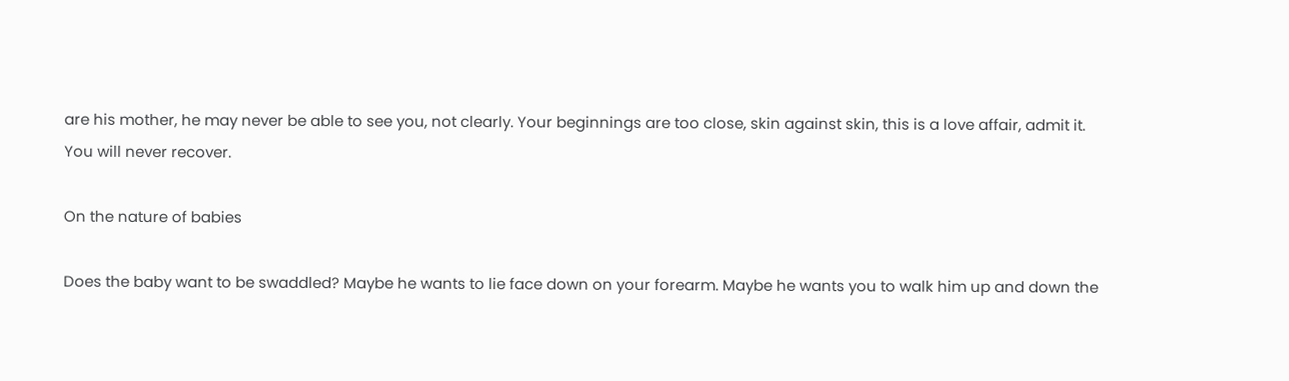are his mother, he may never be able to see you, not clearly. Your beginnings are too close, skin against skin, this is a love affair, admit it. You will never recover.

On the nature of babies

Does the baby want to be swaddled? Maybe he wants to lie face down on your forearm. Maybe he wants you to walk him up and down the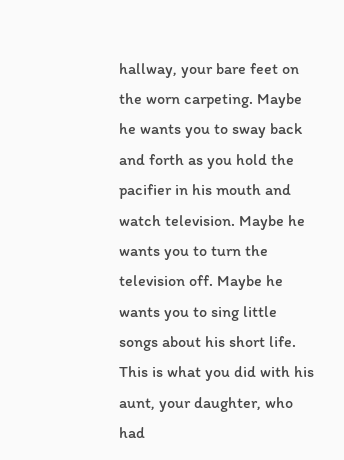hallway, your bare feet on the worn carpeting. Maybe he wants you to sway back and forth as you hold the pacifier in his mouth and watch television. Maybe he wants you to turn the television off. Maybe he wants you to sing little songs about his short life. This is what you did with his aunt, your daughter, who had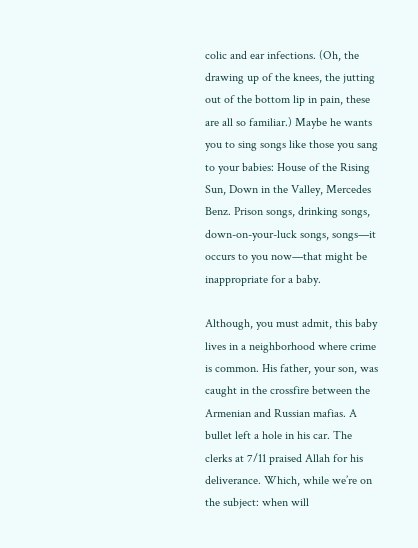colic and ear infections. (Oh, the drawing up of the knees, the jutting out of the bottom lip in pain, these are all so familiar.) Maybe he wants you to sing songs like those you sang to your babies: House of the Rising Sun, Down in the Valley, Mercedes Benz. Prison songs, drinking songs, down-on-your-luck songs, songs—it occurs to you now—that might be inappropriate for a baby.

Although, you must admit, this baby lives in a neighborhood where crime is common. His father, your son, was caught in the crossfire between the Armenian and Russian mafias. A bullet left a hole in his car. The clerks at 7/11 praised Allah for his deliverance. Which, while we’re on the subject: when will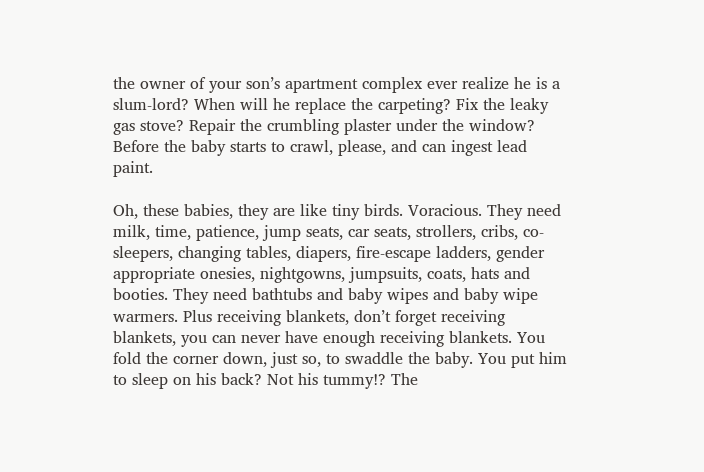the owner of your son’s apartment complex ever realize he is a slum-lord? When will he replace the carpeting? Fix the leaky gas stove? Repair the crumbling plaster under the window? Before the baby starts to crawl, please, and can ingest lead paint.

Oh, these babies, they are like tiny birds. Voracious. They need milk, time, patience, jump seats, car seats, strollers, cribs, co-sleepers, changing tables, diapers, fire-escape ladders, gender appropriate onesies, nightgowns, jumpsuits, coats, hats and booties. They need bathtubs and baby wipes and baby wipe warmers. Plus receiving blankets, don’t forget receiving blankets, you can never have enough receiving blankets. You fold the corner down, just so, to swaddle the baby. You put him to sleep on his back? Not his tummy!? The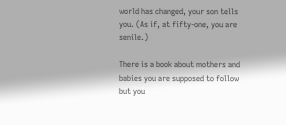world has changed, your son tells you. (As if, at fifty-one, you are senile.)

There is a book about mothers and babies you are supposed to follow but you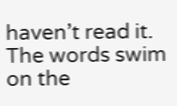haven’t read it. The words swim on the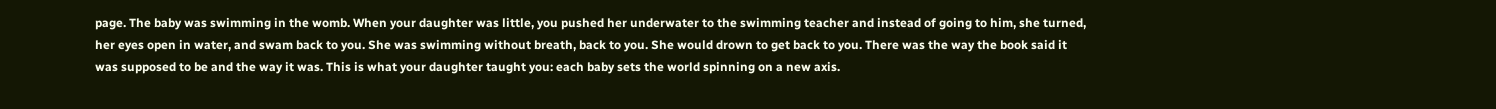page. The baby was swimming in the womb. When your daughter was little, you pushed her underwater to the swimming teacher and instead of going to him, she turned, her eyes open in water, and swam back to you. She was swimming without breath, back to you. She would drown to get back to you. There was the way the book said it was supposed to be and the way it was. This is what your daughter taught you: each baby sets the world spinning on a new axis.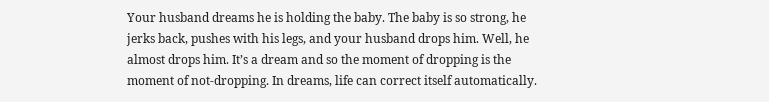Your husband dreams he is holding the baby. The baby is so strong, he jerks back, pushes with his legs, and your husband drops him. Well, he almost drops him. It’s a dream and so the moment of dropping is the moment of not-dropping. In dreams, life can correct itself automatically.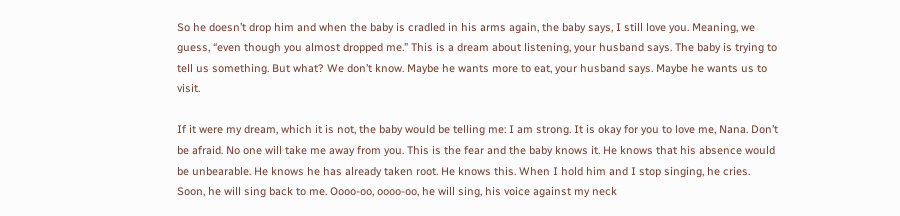So he doesn’t drop him and when the baby is cradled in his arms again, the baby says, I still love you. Meaning, we guess, “even though you almost dropped me.” This is a dream about listening, your husband says. The baby is trying to tell us something. But what? We don’t know. Maybe he wants more to eat, your husband says. Maybe he wants us to visit.

If it were my dream, which it is not, the baby would be telling me: I am strong. It is okay for you to love me, Nana. Don’t be afraid. No one will take me away from you. This is the fear and the baby knows it. He knows that his absence would be unbearable. He knows he has already taken root. He knows this. When I hold him and I stop singing, he cries. Soon, he will sing back to me. Oooo-oo, oooo-oo, he will sing, his voice against my neck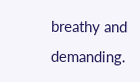breathy and demanding.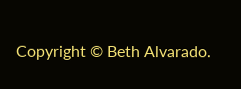Copyright © Beth Alvarado.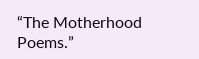“The Motherhood Poems.”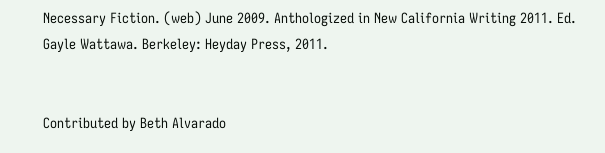Necessary Fiction. (web) June 2009. Anthologized in New California Writing 2011. Ed. Gayle Wattawa. Berkeley: Heyday Press, 2011.


Contributed by Beth Alvarado